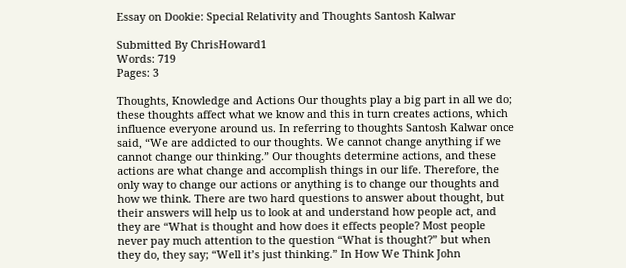Essay on Dookie: Special Relativity and Thoughts Santosh Kalwar

Submitted By ChrisHoward1
Words: 719
Pages: 3

Thoughts, Knowledge and Actions Our thoughts play a big part in all we do; these thoughts affect what we know and this in turn creates actions, which influence everyone around us. In referring to thoughts Santosh Kalwar once said, “We are addicted to our thoughts. We cannot change anything if we cannot change our thinking.” Our thoughts determine actions, and these actions are what change and accomplish things in our life. Therefore, the only way to change our actions or anything is to change our thoughts and how we think. There are two hard questions to answer about thought, but their answers will help us to look at and understand how people act, and they are “What is thought and how does it effects people? Most people never pay much attention to the question “What is thought?” but when they do, they say; “Well it’s just thinking.” In How We Think John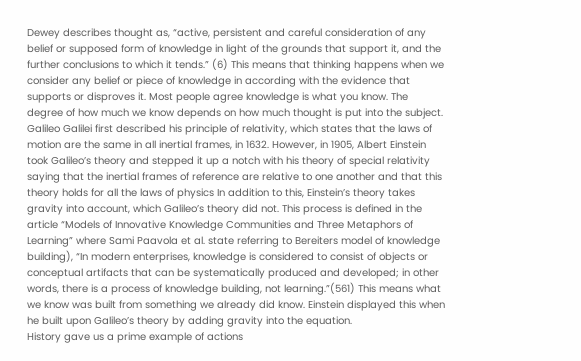Dewey describes thought as, “active, persistent and careful consideration of any belief or supposed form of knowledge in light of the grounds that support it, and the further conclusions to which it tends.” (6) This means that thinking happens when we consider any belief or piece of knowledge in according with the evidence that supports or disproves it. Most people agree knowledge is what you know. The degree of how much we know depends on how much thought is put into the subject. Galileo Galilei first described his principle of relativity, which states that the laws of motion are the same in all inertial frames, in 1632. However, in 1905, Albert Einstein took Galileo’s theory and stepped it up a notch with his theory of special relativity saying that the inertial frames of reference are relative to one another and that this theory holds for all the laws of physics In addition to this, Einstein’s theory takes gravity into account, which Galileo’s theory did not. This process is defined in the article “Models of Innovative Knowledge Communities and Three Metaphors of Learning” where Sami Paavola et al. state referring to Bereiters model of knowledge building), “In modern enterprises, knowledge is considered to consist of objects or conceptual artifacts that can be systematically produced and developed; in other words, there is a process of knowledge building, not learning.”(561) This means what we know was built from something we already did know. Einstein displayed this when he built upon Galileo’s theory by adding gravity into the equation.
History gave us a prime example of actions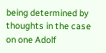being determined by thoughts in the case on one Adolf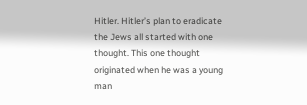Hitler. Hitler’s plan to eradicate the Jews all started with one thought. This one thought originated when he was a young man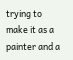trying to make it as a painter and a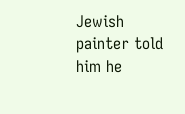Jewish painter told him he